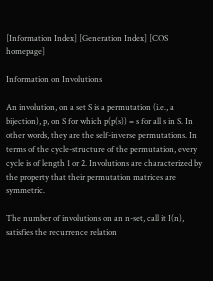[Information Index] [Generation Index] [COS homepage]

Information on Involutions

An involution, on a set S is a permutation (i.e., a bijection), p, on S for which p(p(s)) = s for all s in S. In other words, they are the self-inverse permutations. In terms of the cycle-structure of the permutation, every cycle is of length 1 or 2. Involutions are characterized by the property that their permutation matrices are symmetric.

The number of involutions on an n-set, call it I(n), satisfies the recurrence relation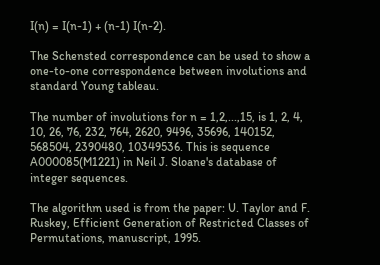I(n) = I(n-1) + (n-1) I(n-2).

The Schensted correspondence can be used to show a one-to-one correspondence between involutions and standard Young tableau.

The number of involutions for n = 1,2,...,15, is 1, 2, 4, 10, 26, 76, 232, 764, 2620, 9496, 35696, 140152, 568504, 2390480, 10349536. This is sequence A000085(M1221) in Neil J. Sloane's database of integer sequences.

The algorithm used is from the paper: U. Taylor and F. Ruskey, Efficient Generation of Restricted Classes of Permutations, manuscript, 1995.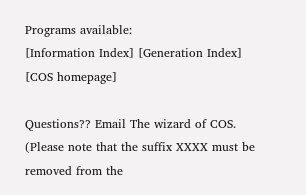Programs available:
[Information Index] [Generation Index] [COS homepage]

Questions?? Email The wizard of COS.
(Please note that the suffix XXXX must be removed from the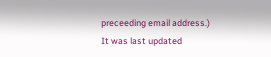preceeding email address.)
It was last updated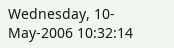Wednesday, 10-May-2006 10:32:14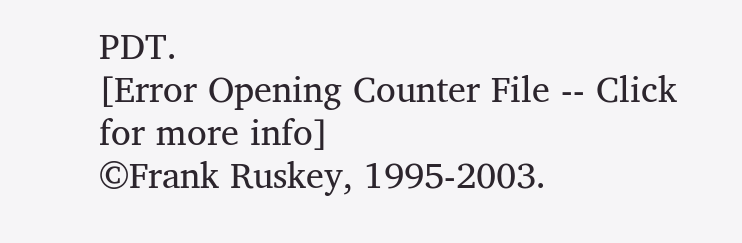PDT.
[Error Opening Counter File -- Click for more info]
©Frank Ruskey, 1995-2003.